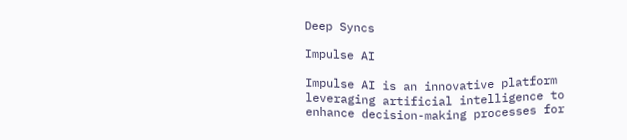Deep Syncs

Impulse AI

Impulse AI is an innovative platform leveraging artificial intelligence to enhance decision-making processes for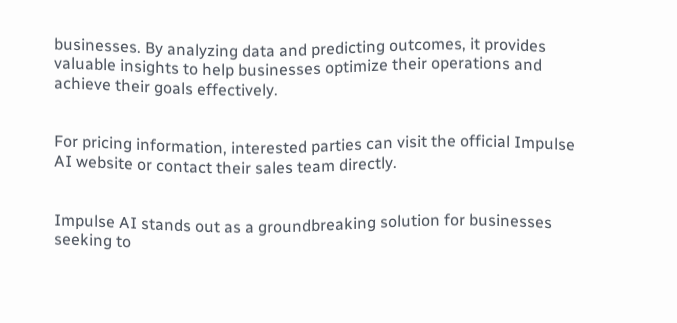businesses. By analyzing data and predicting outcomes, it provides valuable insights to help businesses optimize their operations and achieve their goals effectively.


For pricing information, interested parties can visit the official Impulse AI website or contact their sales team directly.


Impulse AI stands out as a groundbreaking solution for businesses seeking to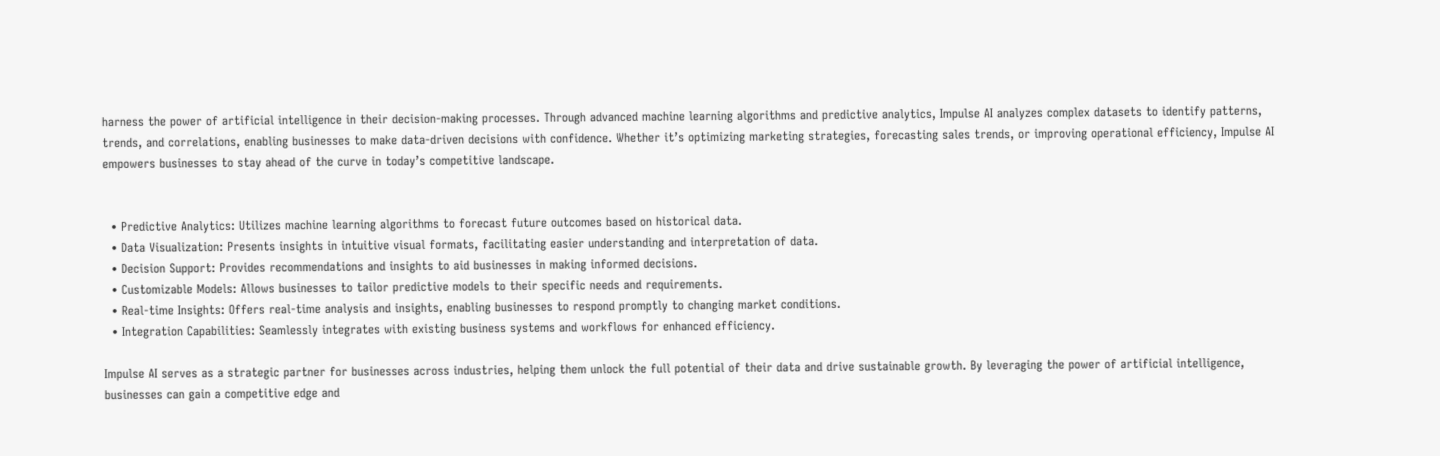harness the power of artificial intelligence in their decision-making processes. Through advanced machine learning algorithms and predictive analytics, Impulse AI analyzes complex datasets to identify patterns, trends, and correlations, enabling businesses to make data-driven decisions with confidence. Whether it’s optimizing marketing strategies, forecasting sales trends, or improving operational efficiency, Impulse AI empowers businesses to stay ahead of the curve in today’s competitive landscape.


  • Predictive Analytics: Utilizes machine learning algorithms to forecast future outcomes based on historical data.
  • Data Visualization: Presents insights in intuitive visual formats, facilitating easier understanding and interpretation of data.
  • Decision Support: Provides recommendations and insights to aid businesses in making informed decisions.
  • Customizable Models: Allows businesses to tailor predictive models to their specific needs and requirements.
  • Real-time Insights: Offers real-time analysis and insights, enabling businesses to respond promptly to changing market conditions.
  • Integration Capabilities: Seamlessly integrates with existing business systems and workflows for enhanced efficiency.

Impulse AI serves as a strategic partner for businesses across industries, helping them unlock the full potential of their data and drive sustainable growth. By leveraging the power of artificial intelligence, businesses can gain a competitive edge and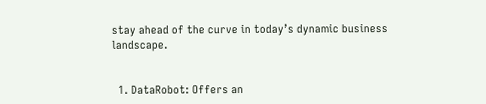stay ahead of the curve in today’s dynamic business landscape.


  1. DataRobot: Offers an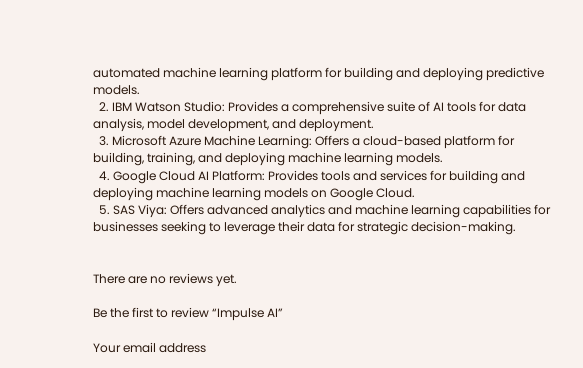automated machine learning platform for building and deploying predictive models.
  2. IBM Watson Studio: Provides a comprehensive suite of AI tools for data analysis, model development, and deployment.
  3. Microsoft Azure Machine Learning: Offers a cloud-based platform for building, training, and deploying machine learning models.
  4. Google Cloud AI Platform: Provides tools and services for building and deploying machine learning models on Google Cloud.
  5. SAS Viya: Offers advanced analytics and machine learning capabilities for businesses seeking to leverage their data for strategic decision-making.


There are no reviews yet.

Be the first to review “Impulse AI”

Your email address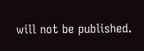will not be published.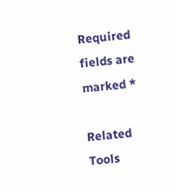Required fields are marked *

Related Tools